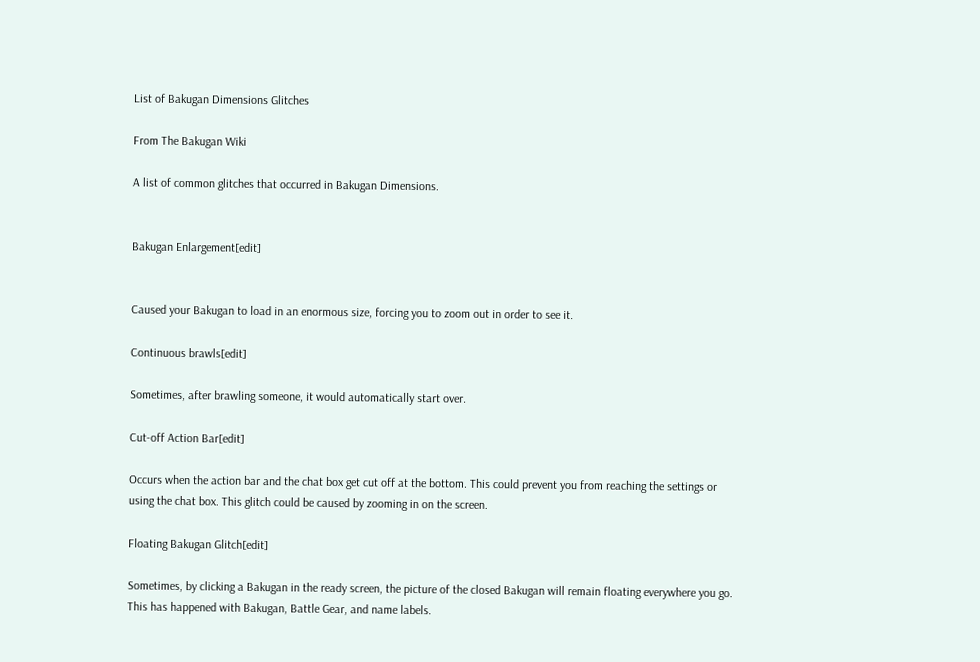List of Bakugan Dimensions Glitches

From The Bakugan Wiki

A list of common glitches that occurred in Bakugan Dimensions.


Bakugan Enlargement[edit]


Caused your Bakugan to load in an enormous size, forcing you to zoom out in order to see it.

Continuous brawls[edit]

Sometimes, after brawling someone, it would automatically start over.

Cut-off Action Bar[edit]

Occurs when the action bar and the chat box get cut off at the bottom. This could prevent you from reaching the settings or using the chat box. This glitch could be caused by zooming in on the screen.

Floating Bakugan Glitch[edit]

Sometimes, by clicking a Bakugan in the ready screen, the picture of the closed Bakugan will remain floating everywhere you go. This has happened with Bakugan, Battle Gear, and name labels.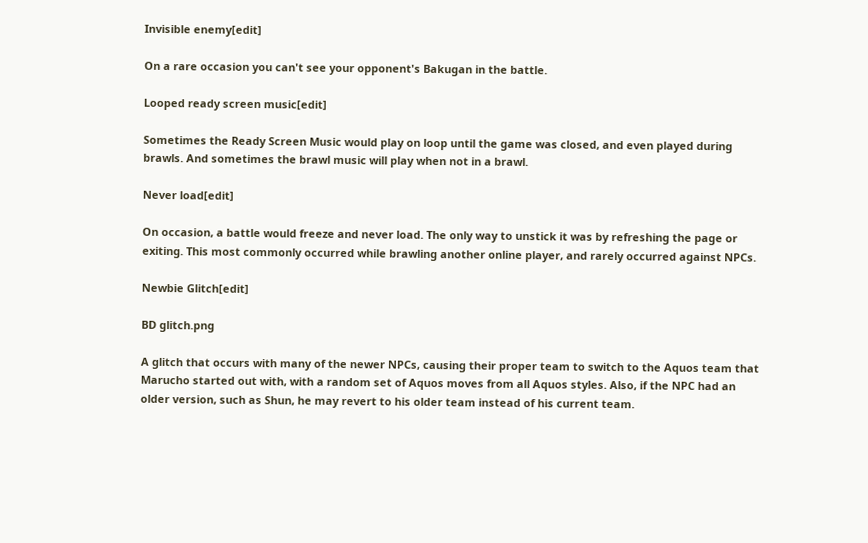Invisible enemy[edit]

On a rare occasion you can't see your opponent's Bakugan in the battle.

Looped ready screen music[edit]

Sometimes the Ready Screen Music would play on loop until the game was closed, and even played during brawls. And sometimes the brawl music will play when not in a brawl.

Never load[edit]

On occasion, a battle would freeze and never load. The only way to unstick it was by refreshing the page or exiting. This most commonly occurred while brawling another online player, and rarely occurred against NPCs.

Newbie Glitch[edit]

BD glitch.png

A glitch that occurs with many of the newer NPCs, causing their proper team to switch to the Aquos team that Marucho started out with, with a random set of Aquos moves from all Aquos styles. Also, if the NPC had an older version, such as Shun, he may revert to his older team instead of his current team.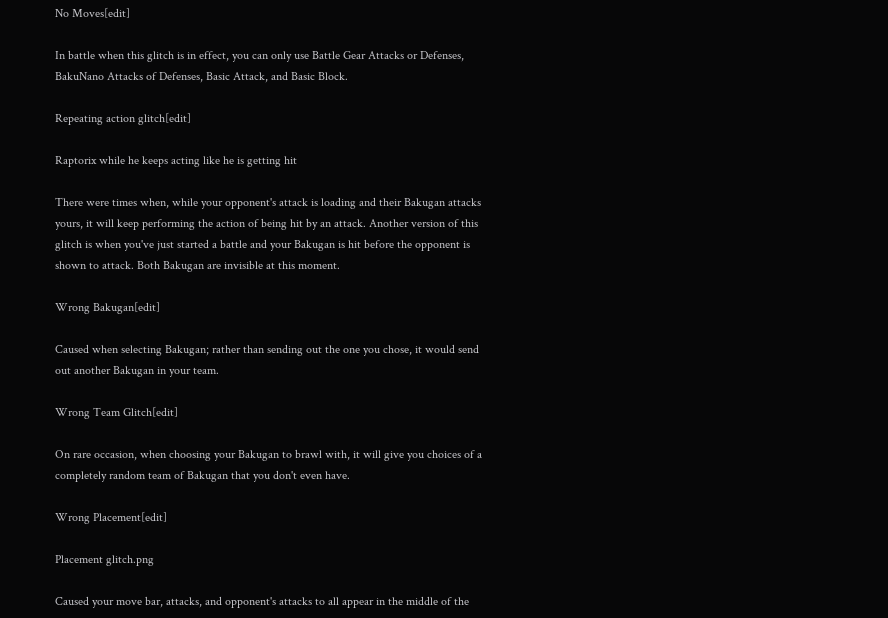No Moves[edit]

In battle when this glitch is in effect, you can only use Battle Gear Attacks or Defenses, BakuNano Attacks of Defenses, Basic Attack, and Basic Block.

Repeating action glitch[edit]

Raptorix while he keeps acting like he is getting hit

There were times when, while your opponent's attack is loading and their Bakugan attacks yours, it will keep performing the action of being hit by an attack. Another version of this glitch is when you've just started a battle and your Bakugan is hit before the opponent is shown to attack. Both Bakugan are invisible at this moment.

Wrong Bakugan[edit]

Caused when selecting Bakugan; rather than sending out the one you chose, it would send out another Bakugan in your team.

Wrong Team Glitch[edit]

On rare occasion, when choosing your Bakugan to brawl with, it will give you choices of a completely random team of Bakugan that you don't even have.

Wrong Placement[edit]

Placement glitch.png

Caused your move bar, attacks, and opponent's attacks to all appear in the middle of the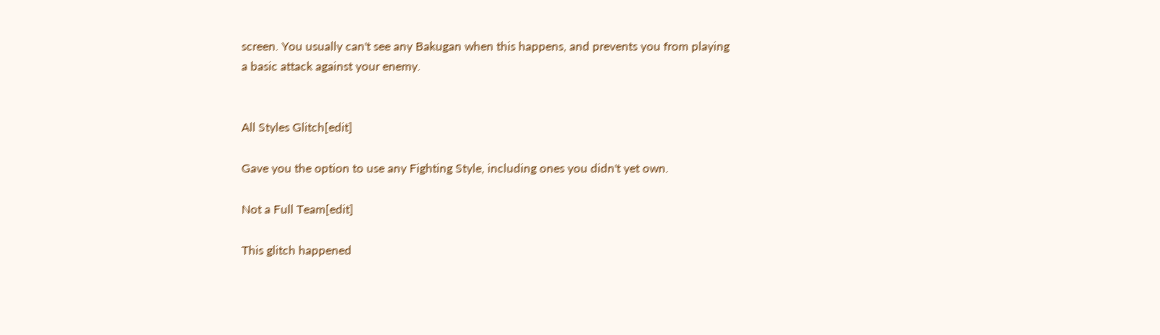screen. You usually can't see any Bakugan when this happens, and prevents you from playing a basic attack against your enemy.


All Styles Glitch[edit]

Gave you the option to use any Fighting Style, including ones you didn't yet own.

Not a Full Team[edit]

This glitch happened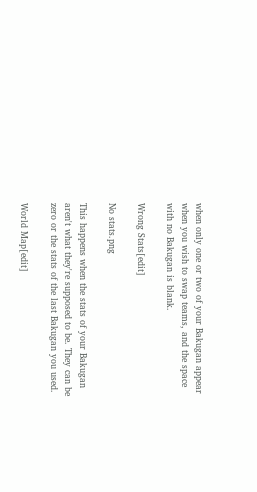when only one or two of your Bakugan appear when you wish to swap teams, and the space with no Bakugan is blank.

Wrong Stats[edit]

No stats.png

This happens when the stats of your Bakugan aren't what they're supposed to be. They can be zero or the stats of the last Bakugan you used.

World Map[edit]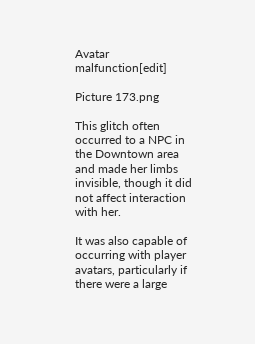Avatar malfunction[edit]

Picture 173.png

This glitch often occurred to a NPC in the Downtown area and made her limbs invisible, though it did not affect interaction with her.

It was also capable of occurring with player avatars, particularly if there were a large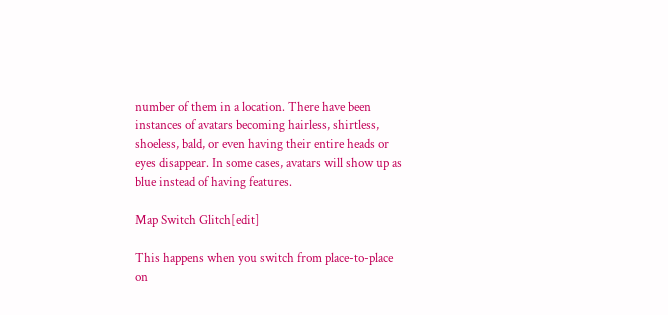number of them in a location. There have been instances of avatars becoming hairless, shirtless, shoeless, bald, or even having their entire heads or eyes disappear. In some cases, avatars will show up as blue instead of having features.

Map Switch Glitch[edit]

This happens when you switch from place-to-place on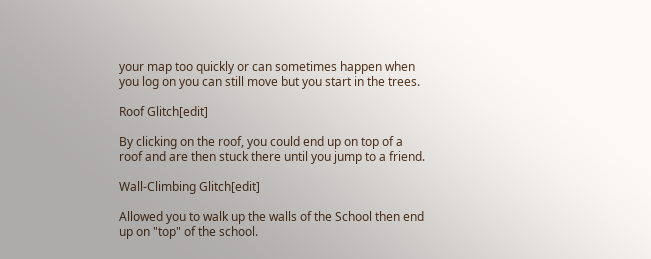your map too quickly or can sometimes happen when you log on you can still move but you start in the trees.

Roof Glitch[edit]

By clicking on the roof, you could end up on top of a roof and are then stuck there until you jump to a friend.

Wall-Climbing Glitch[edit]

Allowed you to walk up the walls of the School then end up on "top" of the school.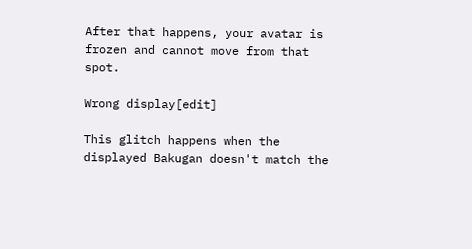After that happens, your avatar is frozen and cannot move from that spot.

Wrong display[edit]

This glitch happens when the displayed Bakugan doesn't match the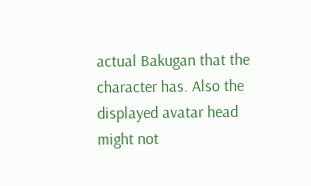actual Bakugan that the character has. Also the displayed avatar head might not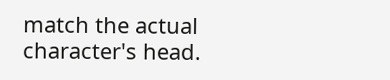match the actual character's head.